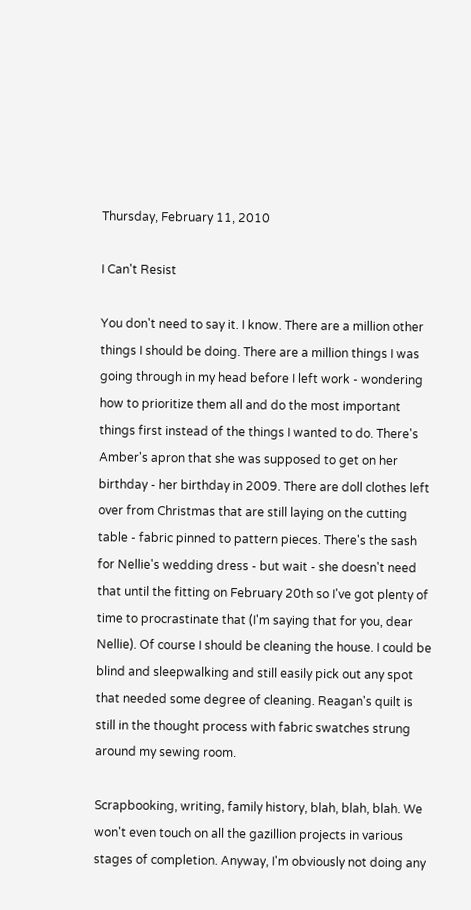Thursday, February 11, 2010

I Can't Resist

You don't need to say it. I know. There are a million other things I should be doing. There are a million things I was going through in my head before I left work - wondering how to prioritize them all and do the most important things first instead of the things I wanted to do. There's Amber's apron that she was supposed to get on her birthday - her birthday in 2009. There are doll clothes left over from Christmas that are still laying on the cutting table - fabric pinned to pattern pieces. There's the sash for Nellie's wedding dress - but wait - she doesn't need that until the fitting on February 20th so I've got plenty of time to procrastinate that (I'm saying that for you, dear Nellie). Of course I should be cleaning the house. I could be blind and sleepwalking and still easily pick out any spot that needed some degree of cleaning. Reagan's quilt is still in the thought process with fabric swatches strung around my sewing room.

Scrapbooking, writing, family history, blah, blah, blah. We won't even touch on all the gazillion projects in various stages of completion. Anyway, I'm obviously not doing any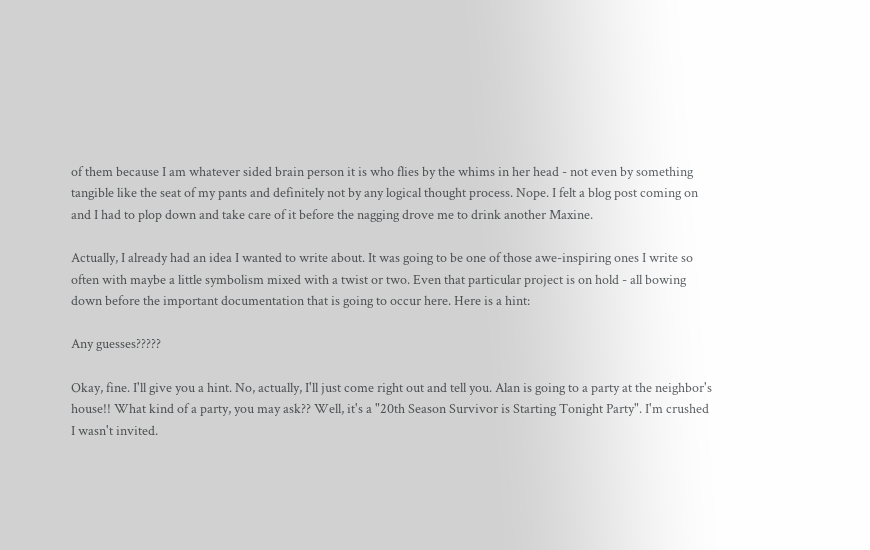of them because I am whatever sided brain person it is who flies by the whims in her head - not even by something tangible like the seat of my pants and definitely not by any logical thought process. Nope. I felt a blog post coming on and I had to plop down and take care of it before the nagging drove me to drink another Maxine.

Actually, I already had an idea I wanted to write about. It was going to be one of those awe-inspiring ones I write so often with maybe a little symbolism mixed with a twist or two. Even that particular project is on hold - all bowing down before the important documentation that is going to occur here. Here is a hint:

Any guesses?????

Okay, fine. I'll give you a hint. No, actually, I'll just come right out and tell you. Alan is going to a party at the neighbor's house!! What kind of a party, you may ask?? Well, it's a "20th Season Survivor is Starting Tonight Party". I'm crushed I wasn't invited.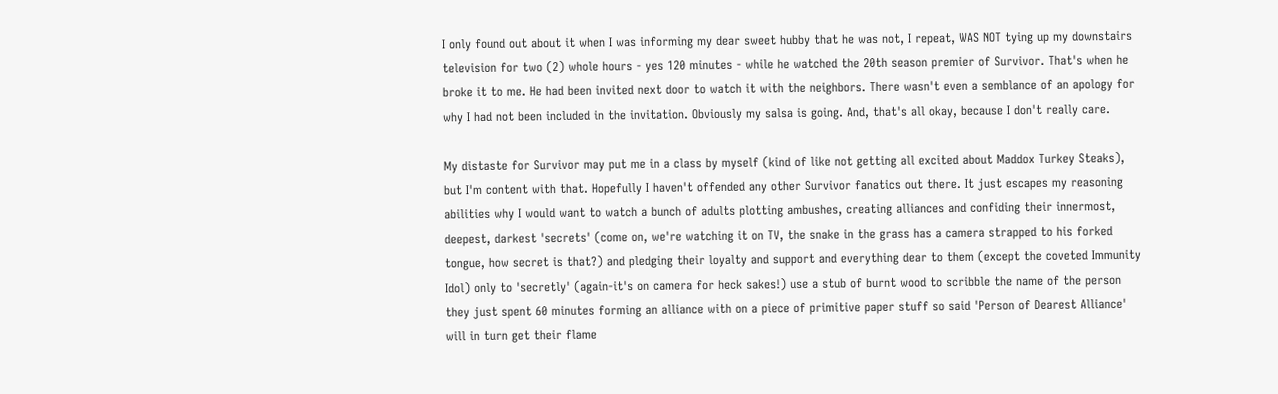I only found out about it when I was informing my dear sweet hubby that he was not, I repeat, WAS NOT tying up my downstairs television for two (2) whole hours - yes 120 minutes - while he watched the 20th season premier of Survivor. That's when he broke it to me. He had been invited next door to watch it with the neighbors. There wasn't even a semblance of an apology for why I had not been included in the invitation. Obviously my salsa is going. And, that's all okay, because I don't really care.

My distaste for Survivor may put me in a class by myself (kind of like not getting all excited about Maddox Turkey Steaks), but I'm content with that. Hopefully I haven't offended any other Survivor fanatics out there. It just escapes my reasoning abilities why I would want to watch a bunch of adults plotting ambushes, creating alliances and confiding their innermost, deepest, darkest 'secrets' (come on, we're watching it on TV, the snake in the grass has a camera strapped to his forked tongue, how secret is that?) and pledging their loyalty and support and everything dear to them (except the coveted Immunity Idol) only to 'secretly' (again-it's on camera for heck sakes!) use a stub of burnt wood to scribble the name of the person they just spent 60 minutes forming an alliance with on a piece of primitive paper stuff so said 'Person of Dearest Alliance' will in turn get their flame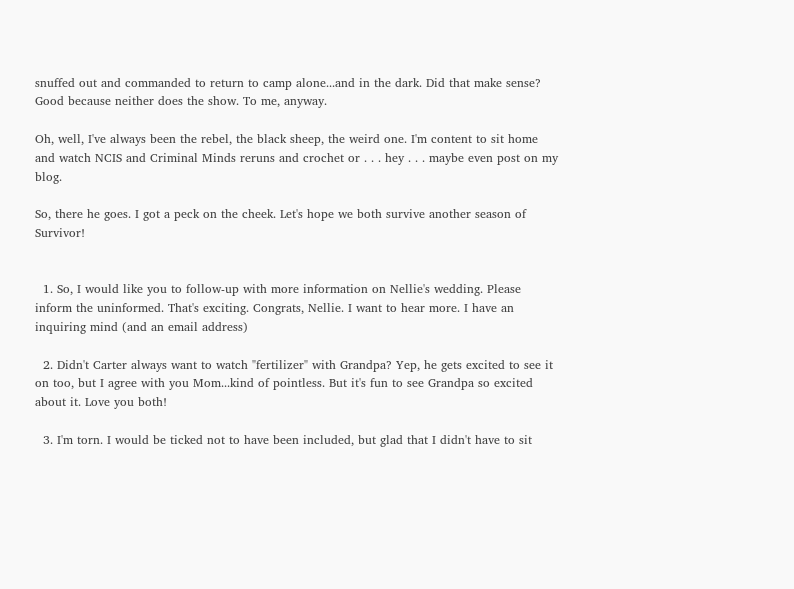snuffed out and commanded to return to camp alone...and in the dark. Did that make sense? Good because neither does the show. To me, anyway.

Oh, well, I've always been the rebel, the black sheep, the weird one. I'm content to sit home and watch NCIS and Criminal Minds reruns and crochet or . . . hey . . . maybe even post on my blog.

So, there he goes. I got a peck on the cheek. Let's hope we both survive another season of Survivor!


  1. So, I would like you to follow-up with more information on Nellie's wedding. Please inform the uninformed. That's exciting. Congrats, Nellie. I want to hear more. I have an inquiring mind (and an email address)

  2. Didn't Carter always want to watch "fertilizer" with Grandpa? Yep, he gets excited to see it on too, but I agree with you Mom...kind of pointless. But it's fun to see Grandpa so excited about it. Love you both!

  3. I'm torn. I would be ticked not to have been included, but glad that I didn't have to sit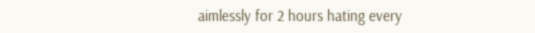aimlessly for 2 hours hating every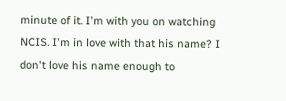minute of it. I'm with you on watching NCIS. I'm in love with that his name? I don't love his name enough to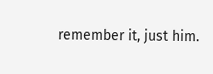remember it, just him.